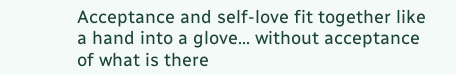Acceptance and self-love fit together like a hand into a glove… without acceptance of what is there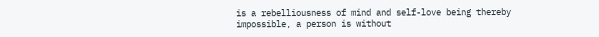is a rebelliousness of mind and self-love being thereby impossible, a person is without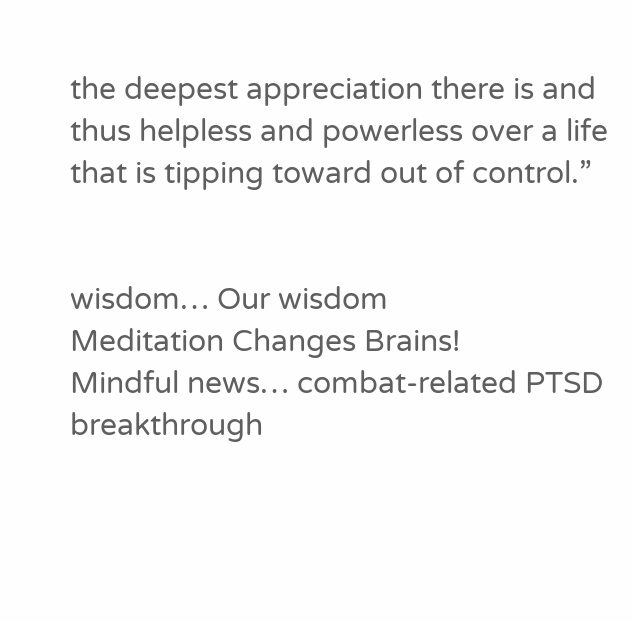the deepest appreciation there is and thus helpless and powerless over a life that is tipping toward out of control.”


wisdom… Our wisdom
Meditation Changes Brains!
Mindful news… combat-related PTSD breakthrough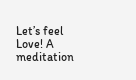Let’s feel Love! A meditation